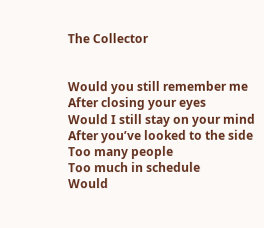The Collector


Would you still remember me
After closing your eyes
Would I still stay on your mind
After you’ve looked to the side
Too many people
Too much in schedule
Would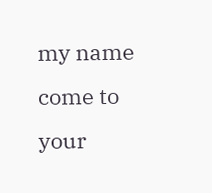my name come to your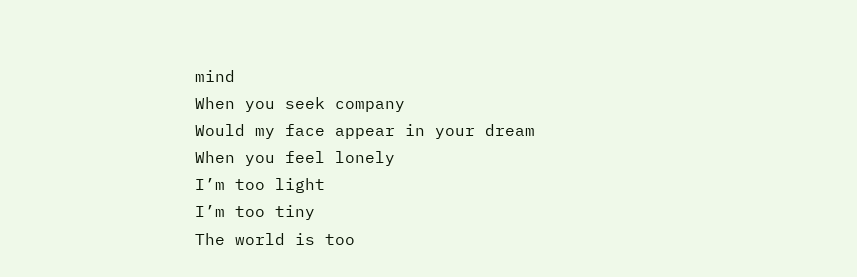mind
When you seek company
Would my face appear in your dream
When you feel lonely
I’m too light
I’m too tiny
The world is too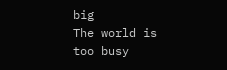big
The world is too busy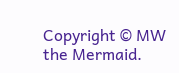Copyright © MW the Mermaid.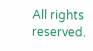All rights reserved.